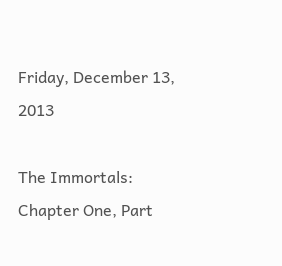Friday, December 13, 2013

The Immortals: Chapter One, Part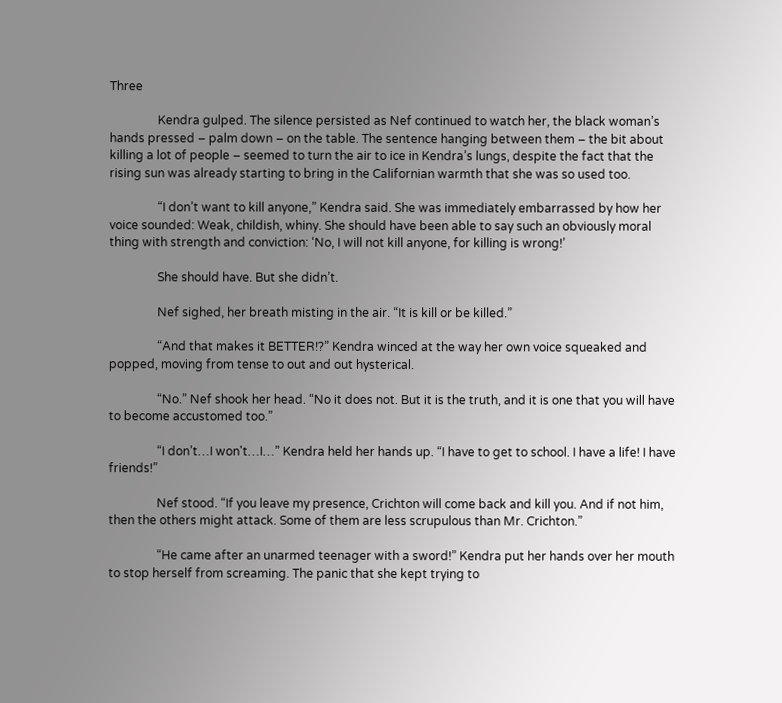Three

                Kendra gulped. The silence persisted as Nef continued to watch her, the black woman’s hands pressed – palm down – on the table. The sentence hanging between them – the bit about killing a lot of people – seemed to turn the air to ice in Kendra’s lungs, despite the fact that the rising sun was already starting to bring in the Californian warmth that she was so used too.

                “I don’t want to kill anyone,” Kendra said. She was immediately embarrassed by how her voice sounded: Weak, childish, whiny. She should have been able to say such an obviously moral thing with strength and conviction: ‘No, I will not kill anyone, for killing is wrong!’

                She should have. But she didn’t.

                Nef sighed, her breath misting in the air. “It is kill or be killed.”

                “And that makes it BETTER!?” Kendra winced at the way her own voice squeaked and popped, moving from tense to out and out hysterical.

                “No.” Nef shook her head. “No it does not. But it is the truth, and it is one that you will have to become accustomed too.”

                “I don’t…I won't…I…” Kendra held her hands up. “I have to get to school. I have a life! I have friends!”

                Nef stood. “If you leave my presence, Crichton will come back and kill you. And if not him, then the others might attack. Some of them are less scrupulous than Mr. Crichton.”

                “He came after an unarmed teenager with a sword!” Kendra put her hands over her mouth to stop herself from screaming. The panic that she kept trying to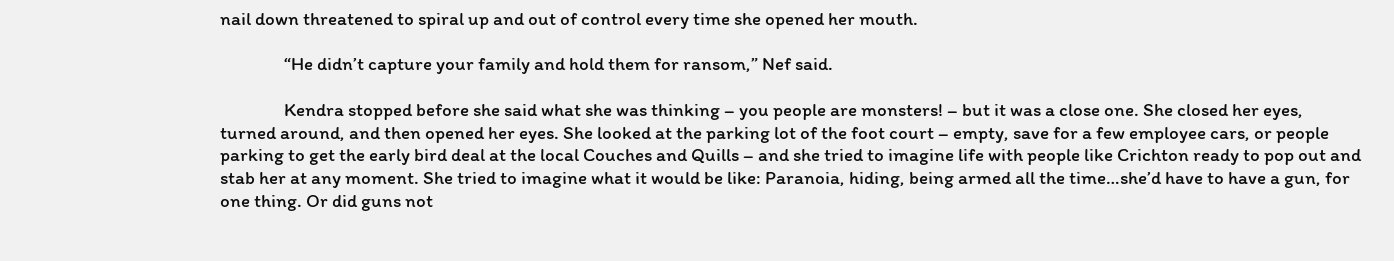nail down threatened to spiral up and out of control every time she opened her mouth.

                “He didn’t capture your family and hold them for ransom,” Nef said.

                Kendra stopped before she said what she was thinking – you people are monsters! – but it was a close one. She closed her eyes, turned around, and then opened her eyes. She looked at the parking lot of the foot court – empty, save for a few employee cars, or people parking to get the early bird deal at the local Couches and Quills – and she tried to imagine life with people like Crichton ready to pop out and stab her at any moment. She tried to imagine what it would be like: Paranoia, hiding, being armed all the time…she’d have to have a gun, for one thing. Or did guns not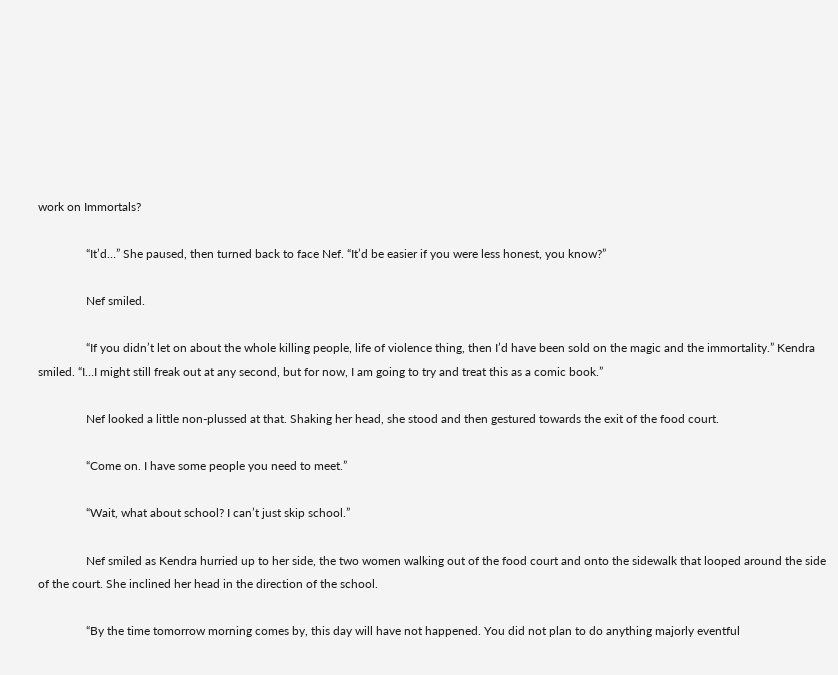work on Immortals?

                “It’d…” She paused, then turned back to face Nef. “It’d be easier if you were less honest, you know?”

                Nef smiled.

                “If you didn’t let on about the whole killing people, life of violence thing, then I’d have been sold on the magic and the immortality.” Kendra smiled. “I…I might still freak out at any second, but for now, I am going to try and treat this as a comic book.”

                Nef looked a little non-plussed at that. Shaking her head, she stood and then gestured towards the exit of the food court.

                “Come on. I have some people you need to meet.”

                “Wait, what about school? I can’t just skip school.”

                Nef smiled as Kendra hurried up to her side, the two women walking out of the food court and onto the sidewalk that looped around the side of the court. She inclined her head in the direction of the school.

                “By the time tomorrow morning comes by, this day will have not happened. You did not plan to do anything majorly eventful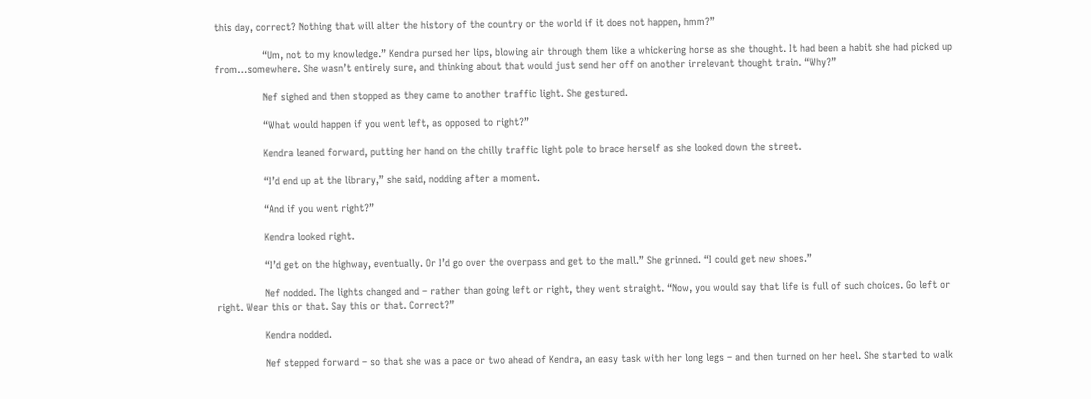this day, correct? Nothing that will alter the history of the country or the world if it does not happen, hmm?”

                “Um, not to my knowledge.” Kendra pursed her lips, blowing air through them like a whickering horse as she thought. It had been a habit she had picked up from…somewhere. She wasn’t entirely sure, and thinking about that would just send her off on another irrelevant thought train. “Why?”

                Nef sighed and then stopped as they came to another traffic light. She gestured.

                “What would happen if you went left, as opposed to right?”

                Kendra leaned forward, putting her hand on the chilly traffic light pole to brace herself as she looked down the street.

                “I’d end up at the library,” she said, nodding after a moment.

                “And if you went right?”

                Kendra looked right.

                “I’d get on the highway, eventually. Or I’d go over the overpass and get to the mall.” She grinned. “I could get new shoes.”

                Nef nodded. The lights changed and – rather than going left or right, they went straight. “Now, you would say that life is full of such choices. Go left or right. Wear this or that. Say this or that. Correct?”

                Kendra nodded.

                Nef stepped forward – so that she was a pace or two ahead of Kendra, an easy task with her long legs – and then turned on her heel. She started to walk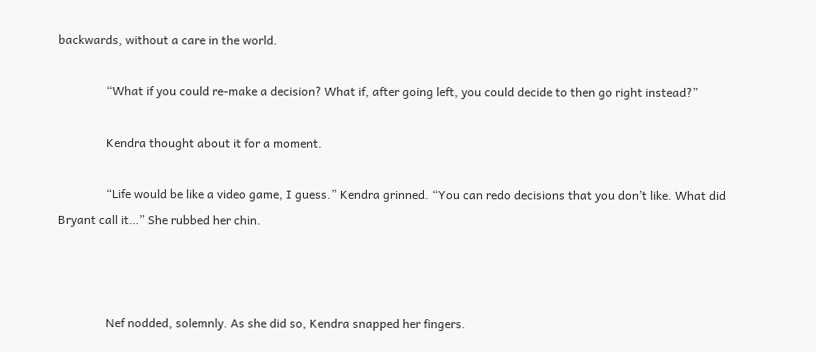backwards, without a care in the world.

                “What if you could re-make a decision? What if, after going left, you could decide to then go right instead?”

                Kendra thought about it for a moment.

                “Life would be like a video game, I guess.” Kendra grinned. “You can redo decisions that you don’t like. What did Bryant call it…” She rubbed her chin.



                Nef nodded, solemnly. As she did so, Kendra snapped her fingers.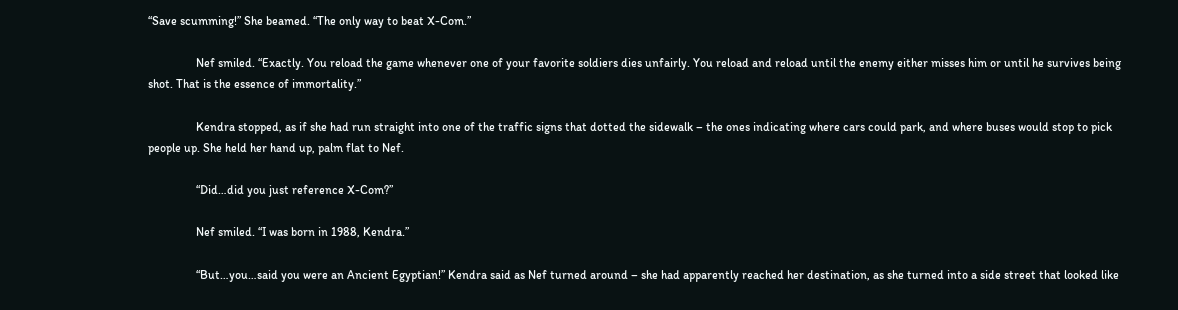“Save scumming!” She beamed. “The only way to beat X-Com.”

                Nef smiled. “Exactly. You reload the game whenever one of your favorite soldiers dies unfairly. You reload and reload until the enemy either misses him or until he survives being shot. That is the essence of immortality.”

                Kendra stopped, as if she had run straight into one of the traffic signs that dotted the sidewalk – the ones indicating where cars could park, and where buses would stop to pick people up. She held her hand up, palm flat to Nef.

                “Did…did you just reference X-Com?”

                Nef smiled. “I was born in 1988, Kendra.”

                “But…you…said you were an Ancient Egyptian!” Kendra said as Nef turned around – she had apparently reached her destination, as she turned into a side street that looked like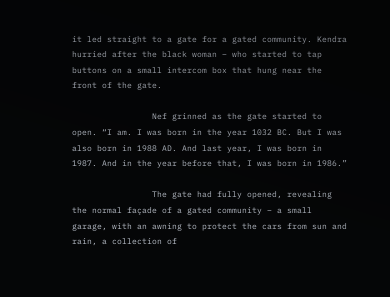it led straight to a gate for a gated community. Kendra hurried after the black woman – who started to tap buttons on a small intercom box that hung near the front of the gate.

                Nef grinned as the gate started to open. “I am. I was born in the year 1032 BC. But I was also born in 1988 AD. And last year, I was born in 1987. And in the year before that, I was born in 1986.”

                The gate had fully opened, revealing the normal façade of a gated community – a small garage, with an awning to protect the cars from sun and rain, a collection of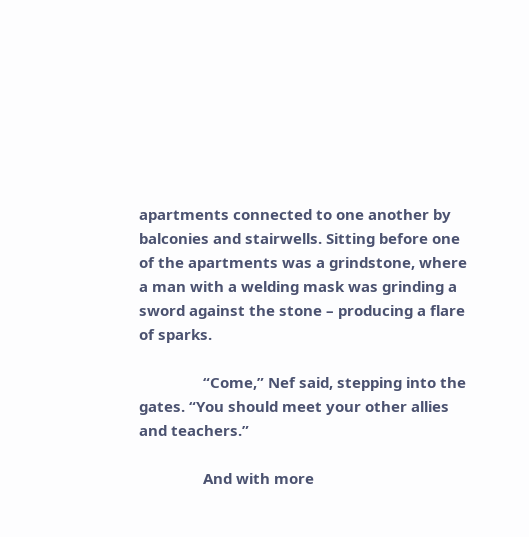apartments connected to one another by balconies and stairwells. Sitting before one of the apartments was a grindstone, where a man with a welding mask was grinding a sword against the stone – producing a flare of sparks.

                “Come,” Nef said, stepping into the gates. “You should meet your other allies and teachers.”

                And with more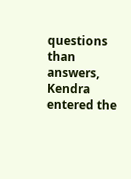questions than answers, Kendra entered the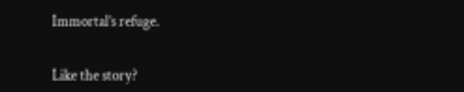Immortal’s refuge.


Like the story?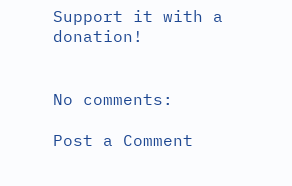Support it with a donation!


No comments:

Post a Comment